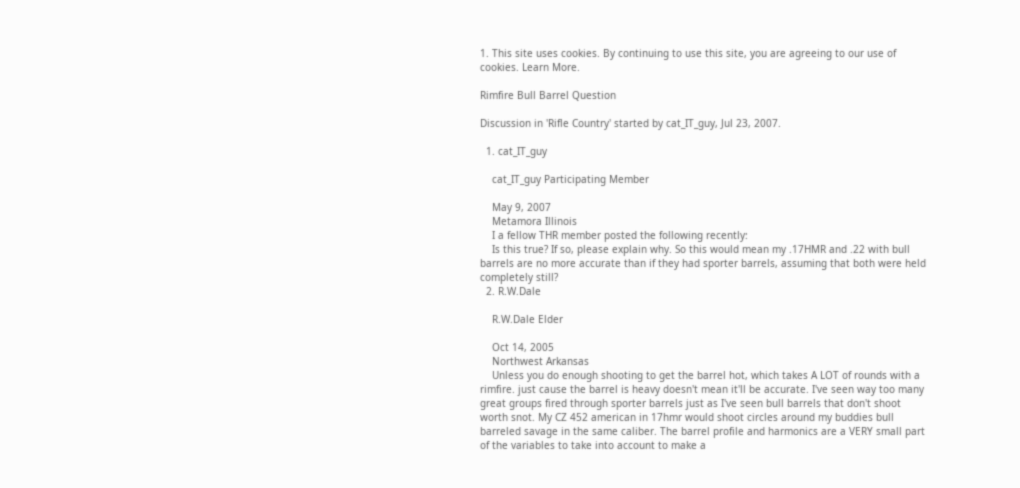1. This site uses cookies. By continuing to use this site, you are agreeing to our use of cookies. Learn More.

Rimfire Bull Barrel Question

Discussion in 'Rifle Country' started by cat_IT_guy, Jul 23, 2007.

  1. cat_IT_guy

    cat_IT_guy Participating Member

    May 9, 2007
    Metamora Illinois
    I a fellow THR member posted the following recently:
    Is this true? If so, please explain why. So this would mean my .17HMR and .22 with bull barrels are no more accurate than if they had sporter barrels, assuming that both were held completely still?
  2. R.W.Dale

    R.W.Dale Elder

    Oct 14, 2005
    Northwest Arkansas
    Unless you do enough shooting to get the barrel hot, which takes A LOT of rounds with a rimfire. just cause the barrel is heavy doesn't mean it'll be accurate. I've seen way too many great groups fired through sporter barrels just as I've seen bull barrels that don't shoot worth snot. My CZ 452 american in 17hmr would shoot circles around my buddies bull barreled savage in the same caliber. The barrel profile and harmonics are a VERY small part of the variables to take into account to make a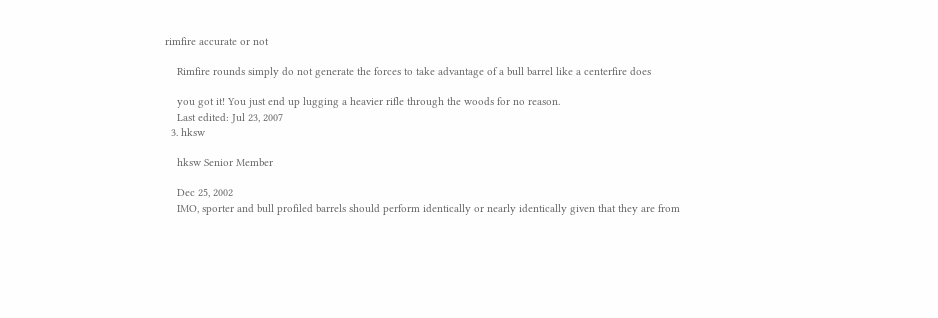rimfire accurate or not

    Rimfire rounds simply do not generate the forces to take advantage of a bull barrel like a centerfire does

    you got it! You just end up lugging a heavier rifle through the woods for no reason.
    Last edited: Jul 23, 2007
  3. hksw

    hksw Senior Member

    Dec 25, 2002
    IMO, sporter and bull profiled barrels should perform identically or nearly identically given that they are from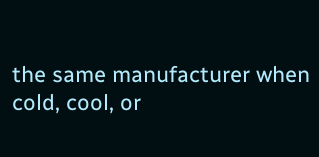the same manufacturer when cold, cool, or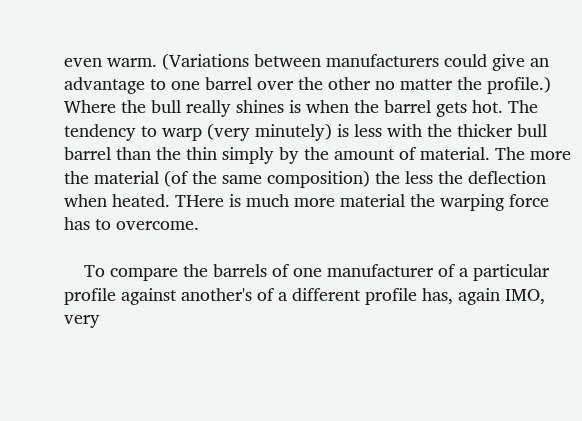even warm. (Variations between manufacturers could give an advantage to one barrel over the other no matter the profile.) Where the bull really shines is when the barrel gets hot. The tendency to warp (very minutely) is less with the thicker bull barrel than the thin simply by the amount of material. The more the material (of the same composition) the less the deflection when heated. THere is much more material the warping force has to overcome.

    To compare the barrels of one manufacturer of a particular profile against another's of a different profile has, again IMO, very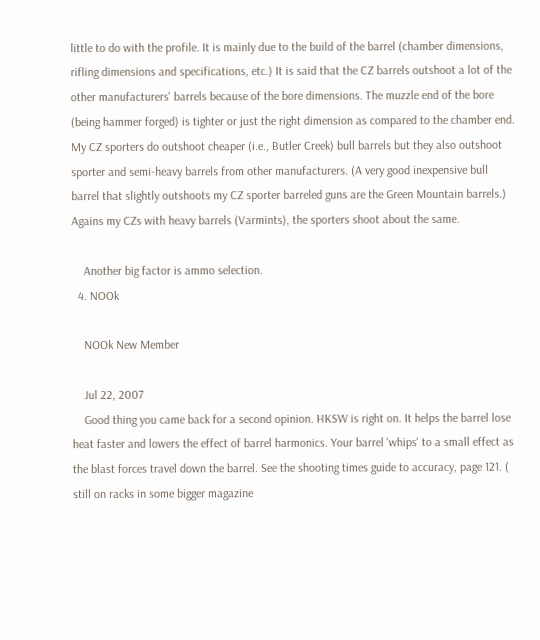little to do with the profile. It is mainly due to the build of the barrel (chamber dimensions, rifling dimensions and specifications, etc.) It is said that the CZ barrels outshoot a lot of the other manufacturers' barrels because of the bore dimensions. The muzzle end of the bore (being hammer forged) is tighter or just the right dimension as compared to the chamber end. My CZ sporters do outshoot cheaper (i.e., Butler Creek) bull barrels but they also outshoot sporter and semi-heavy barrels from other manufacturers. (A very good inexpensive bull barrel that slightly outshoots my CZ sporter barreled guns are the Green Mountain barrels.) Agains my CZs with heavy barrels (Varmints), the sporters shoot about the same.

    Another big factor is ammo selection.
  4. NOOk

    NOOk New Member

    Jul 22, 2007
    Good thing you came back for a second opinion. HKSW is right on. It helps the barrel lose heat faster and lowers the effect of barrel harmonics. Your barrel 'whips' to a small effect as the blast forces travel down the barrel. See the shooting times guide to accuracy, page 121. ( still on racks in some bigger magazine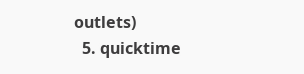outlets)
  5. quicktime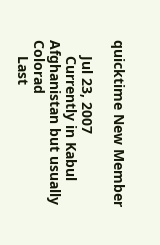quicktime New Member

    Jul 23, 2007
    Currently in Kabul Afghanistan but usually Colorad
    Last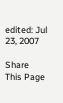edited: Jul 23, 2007

Share This Page